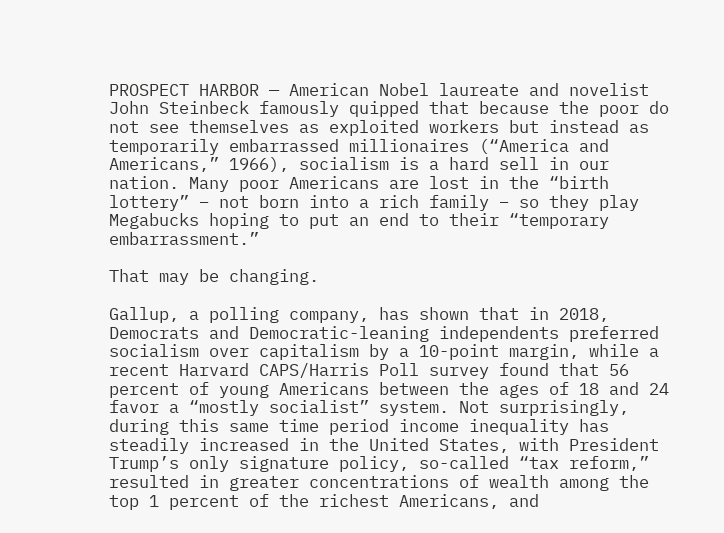PROSPECT HARBOR — American Nobel laureate and novelist John Steinbeck famously quipped that because the poor do not see themselves as exploited workers but instead as temporarily embarrassed millionaires (“America and Americans,” 1966), socialism is a hard sell in our nation. Many poor Americans are lost in the “birth lottery” – not born into a rich family – so they play Megabucks hoping to put an end to their “temporary embarrassment.”

That may be changing.

Gallup, a polling company, has shown that in 2018, Democrats and Democratic-leaning independents preferred socialism over capitalism by a 10-point margin, while a recent Harvard CAPS/Harris Poll survey found that 56 percent of young Americans between the ages of 18 and 24 favor a “mostly socialist” system. Not surprisingly, during this same time period income inequality has steadily increased in the United States, with President Trump’s only signature policy, so-called “tax reform,” resulted in greater concentrations of wealth among the top 1 percent of the richest Americans, and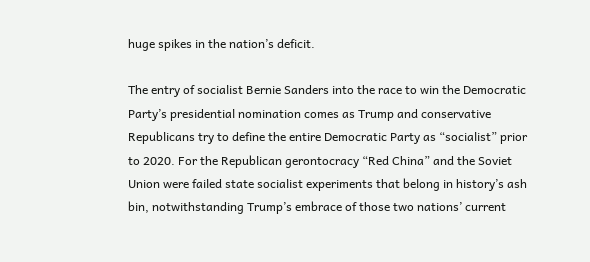huge spikes in the nation’s deficit.

The entry of socialist Bernie Sanders into the race to win the Democratic Party’s presidential nomination comes as Trump and conservative Republicans try to define the entire Democratic Party as “socialist” prior to 2020. For the Republican gerontocracy “Red China” and the Soviet Union were failed state socialist experiments that belong in history’s ash bin, notwithstanding Trump’s embrace of those two nations’ current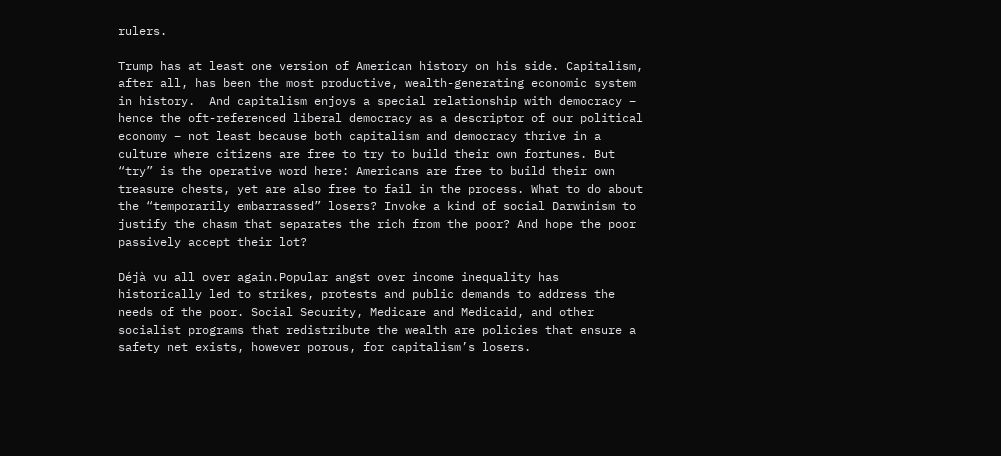rulers.

Trump has at least one version of American history on his side. Capitalism, after all, has been the most productive, wealth-generating economic system in history.  And capitalism enjoys a special relationship with democracy – hence the oft-referenced liberal democracy as a descriptor of our political economy – not least because both capitalism and democracy thrive in a culture where citizens are free to try to build their own fortunes. But “try” is the operative word here: Americans are free to build their own treasure chests, yet are also free to fail in the process. What to do about the “temporarily embarrassed” losers? Invoke a kind of social Darwinism to justify the chasm that separates the rich from the poor? And hope the poor passively accept their lot?

Déjà vu all over again.Popular angst over income inequality has historically led to strikes, protests and public demands to address the needs of the poor. Social Security, Medicare and Medicaid, and other socialist programs that redistribute the wealth are policies that ensure a safety net exists, however porous, for capitalism’s losers.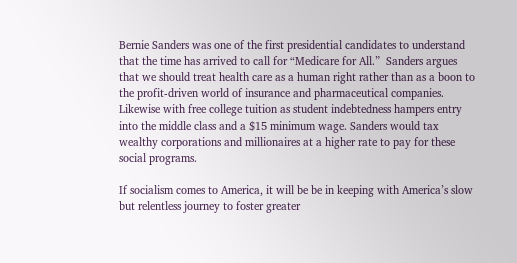Bernie Sanders was one of the first presidential candidates to understand that the time has arrived to call for “Medicare for All.”  Sanders argues that we should treat health care as a human right rather than as a boon to the profit-driven world of insurance and pharmaceutical companies. Likewise with free college tuition as student indebtedness hampers entry into the middle class and a $15 minimum wage. Sanders would tax wealthy corporations and millionaires at a higher rate to pay for these social programs.

If socialism comes to America, it will be be in keeping with America’s slow but relentless journey to foster greater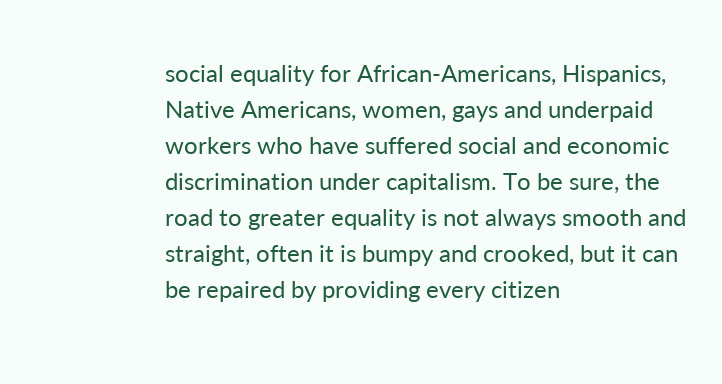social equality for African-Americans, Hispanics, Native Americans, women, gays and underpaid workers who have suffered social and economic discrimination under capitalism. To be sure, the road to greater equality is not always smooth and straight, often it is bumpy and crooked, but it can be repaired by providing every citizen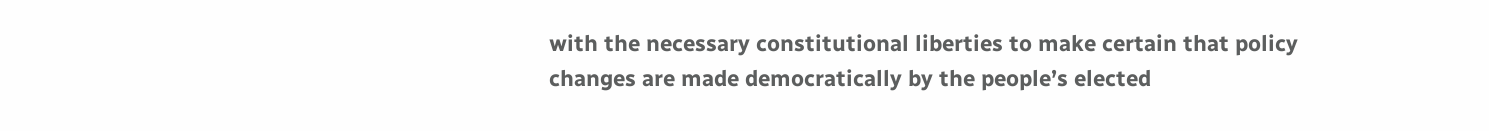with the necessary constitutional liberties to make certain that policy changes are made democratically by the people’s elected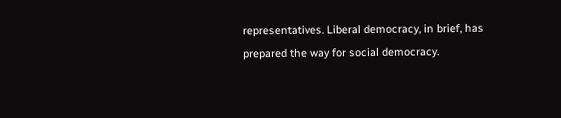representatives. Liberal democracy, in brief, has prepared the way for social democracy.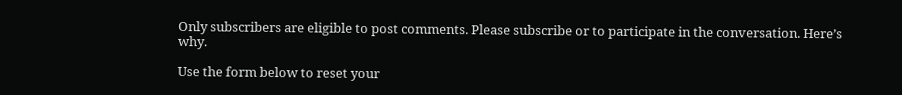Only subscribers are eligible to post comments. Please subscribe or to participate in the conversation. Here’s why.

Use the form below to reset your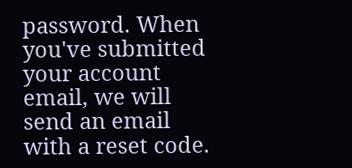password. When you've submitted your account email, we will send an email with a reset code.